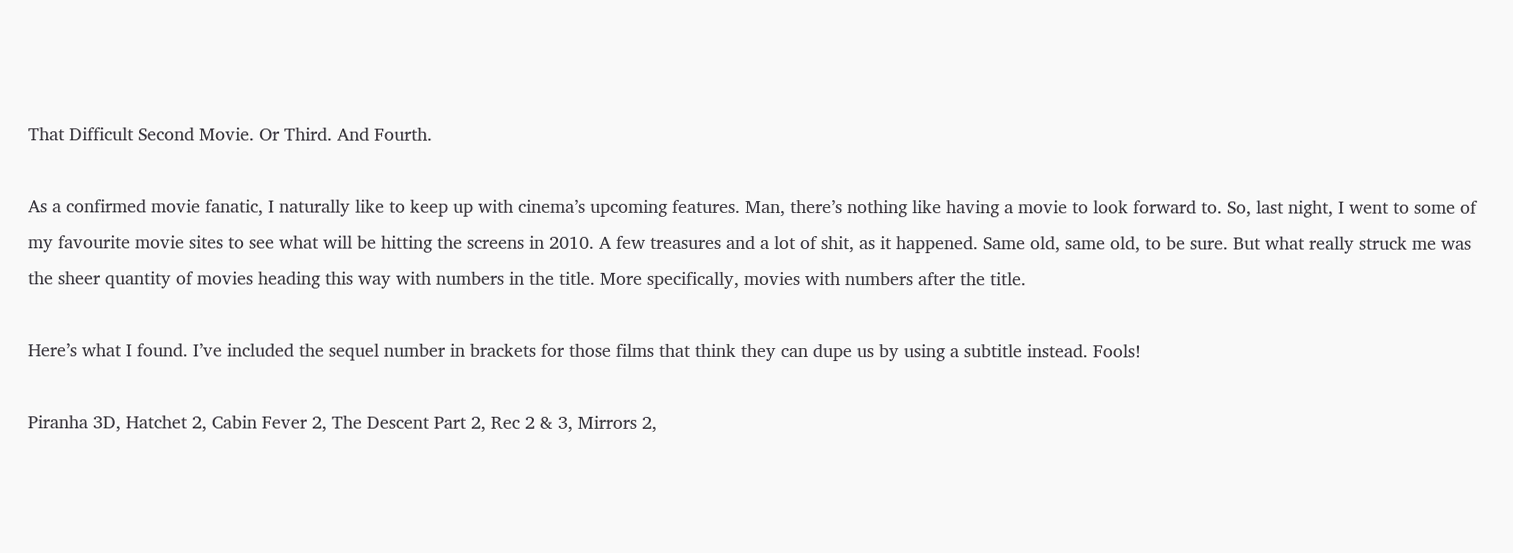That Difficult Second Movie. Or Third. And Fourth.

As a confirmed movie fanatic, I naturally like to keep up with cinema’s upcoming features. Man, there’s nothing like having a movie to look forward to. So, last night, I went to some of my favourite movie sites to see what will be hitting the screens in 2010. A few treasures and a lot of shit, as it happened. Same old, same old, to be sure. But what really struck me was the sheer quantity of movies heading this way with numbers in the title. More specifically, movies with numbers after the title.

Here’s what I found. I’ve included the sequel number in brackets for those films that think they can dupe us by using a subtitle instead. Fools!

Piranha 3D, Hatchet 2, Cabin Fever 2, The Descent Part 2, Rec 2 & 3, Mirrors 2,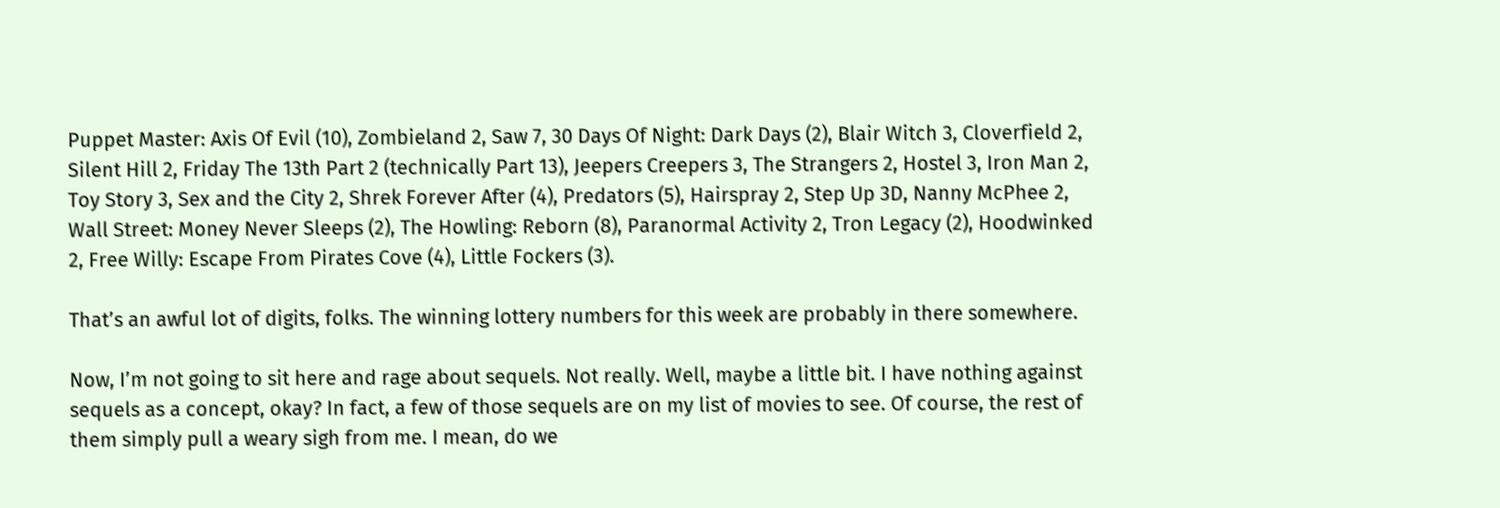Puppet Master: Axis Of Evil (10), Zombieland 2, Saw 7, 30 Days Of Night: Dark Days (2), Blair Witch 3, Cloverfield 2, Silent Hill 2, Friday The 13th Part 2 (technically Part 13), Jeepers Creepers 3, The Strangers 2, Hostel 3, Iron Man 2, Toy Story 3, Sex and the City 2, Shrek Forever After (4), Predators (5), Hairspray 2, Step Up 3D, Nanny McPhee 2, Wall Street: Money Never Sleeps (2), The Howling: Reborn (8), Paranormal Activity 2, Tron Legacy (2), Hoodwinked 2, Free Willy: Escape From Pirates Cove (4), Little Fockers (3).

That’s an awful lot of digits, folks. The winning lottery numbers for this week are probably in there somewhere.

Now, I’m not going to sit here and rage about sequels. Not really. Well, maybe a little bit. I have nothing against sequels as a concept, okay? In fact, a few of those sequels are on my list of movies to see. Of course, the rest of them simply pull a weary sigh from me. I mean, do we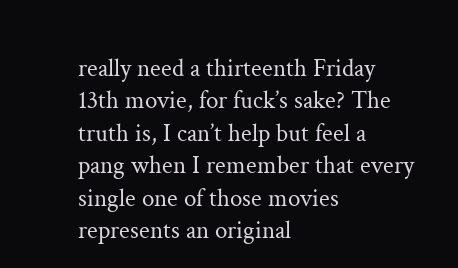really need a thirteenth Friday 13th movie, for fuck’s sake? The truth is, I can’t help but feel a pang when I remember that every single one of those movies represents an original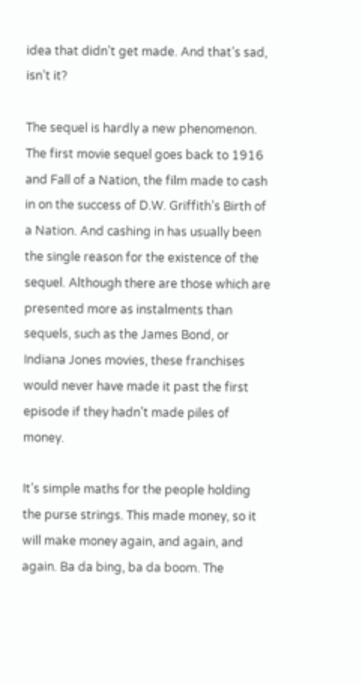idea that didn’t get made. And that’s sad, isn’t it?

The sequel is hardly a new phenomenon. The first movie sequel goes back to 1916 and Fall of a Nation, the film made to cash in on the success of D.W. Griffith’s Birth of a Nation. And cashing in has usually been the single reason for the existence of the sequel. Although there are those which are presented more as instalments than sequels, such as the James Bond, or Indiana Jones movies, these franchises would never have made it past the first episode if they hadn’t made piles of money.

It’s simple maths for the people holding the purse strings. This made money, so it will make money again, and again, and again. Ba da bing, ba da boom. The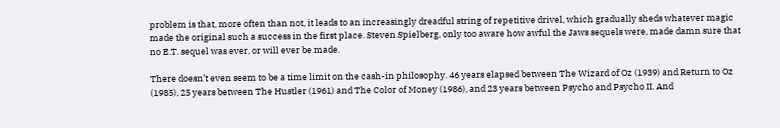problem is that, more often than not, it leads to an increasingly dreadful string of repetitive drivel, which gradually sheds whatever magic made the original such a success in the first place. Steven Spielberg, only too aware how awful the Jaws sequels were, made damn sure that no E.T. sequel was ever, or will ever be made.

There doesn’t even seem to be a time limit on the cash-in philosophy. 46 years elapsed between The Wizard of Oz (1939) and Return to Oz (1985), 25 years between The Hustler (1961) and The Color of Money (1986), and 23 years between Psycho and Psycho II. And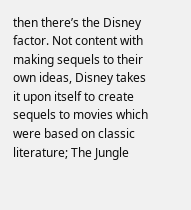then there’s the Disney factor. Not content with making sequels to their own ideas, Disney takes it upon itself to create sequels to movies which were based on classic literature; The Jungle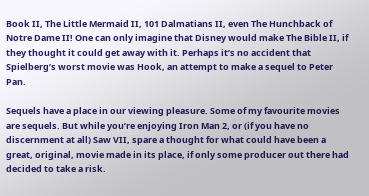Book II, The Little Mermaid II, 101 Dalmatians II, even The Hunchback of Notre Dame II! One can only imagine that Disney would make The Bible II, if they thought it could get away with it. Perhaps it’s no accident that Spielberg’s worst movie was Hook, an attempt to make a sequel to Peter Pan.

Sequels have a place in our viewing pleasure. Some of my favourite movies are sequels. But while you’re enjoying Iron Man 2, or (if you have no discernment at all) Saw VII, spare a thought for what could have been a great, original, movie made in its place, if only some producer out there had decided to take a risk.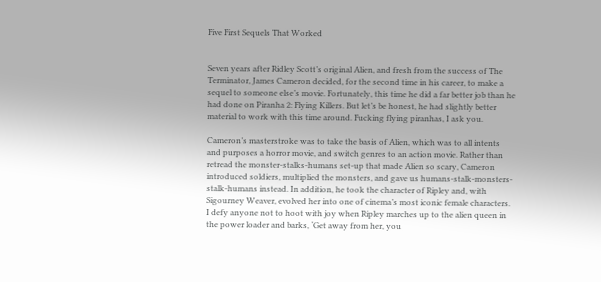Five First Sequels That Worked


Seven years after Ridley Scott’s original Alien, and fresh from the success of The Terminator, James Cameron decided, for the second time in his career, to make a sequel to someone else’s movie. Fortunately, this time he did a far better job than he had done on Piranha 2: Flying Killers. But let’s be honest, he had slightly better material to work with this time around. Fucking flying piranhas, I ask you.

Cameron’s masterstroke was to take the basis of Alien, which was to all intents and purposes a horror movie, and switch genres to an action movie. Rather than retread the monster-stalks-humans set-up that made Alien so scary, Cameron introduced soldiers, multiplied the monsters, and gave us humans-stalk-monsters-stalk-humans instead. In addition, he took the character of Ripley and, with Sigourney Weaver, evolved her into one of cinema’s most iconic female characters. I defy anyone not to hoot with joy when Ripley marches up to the alien queen in the power loader and barks, ‘Get away from her, you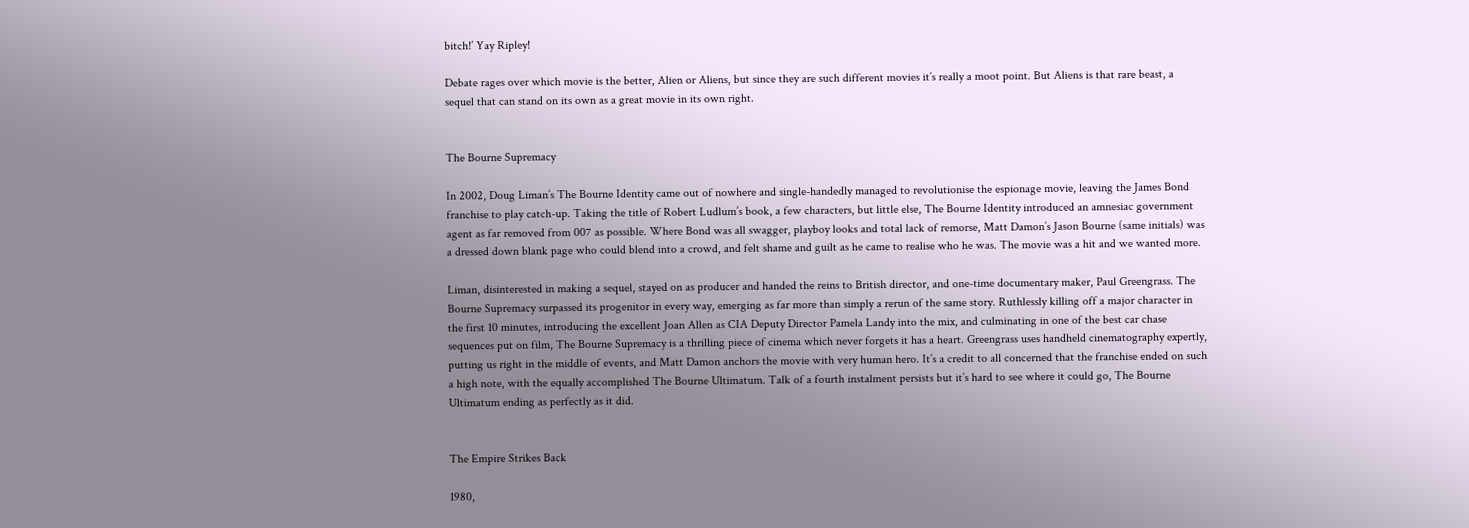bitch!’ Yay Ripley!

Debate rages over which movie is the better, Alien or Aliens, but since they are such different movies it’s really a moot point. But Aliens is that rare beast, a sequel that can stand on its own as a great movie in its own right.


The Bourne Supremacy

In 2002, Doug Liman’s The Bourne Identity came out of nowhere and single-handedly managed to revolutionise the espionage movie, leaving the James Bond franchise to play catch-up. Taking the title of Robert Ludlum’s book, a few characters, but little else, The Bourne Identity introduced an amnesiac government agent as far removed from 007 as possible. Where Bond was all swagger, playboy looks and total lack of remorse, Matt Damon’s Jason Bourne (same initials) was a dressed down blank page who could blend into a crowd, and felt shame and guilt as he came to realise who he was. The movie was a hit and we wanted more.

Liman, disinterested in making a sequel, stayed on as producer and handed the reins to British director, and one-time documentary maker, Paul Greengrass. The Bourne Supremacy surpassed its progenitor in every way, emerging as far more than simply a rerun of the same story. Ruthlessly killing off a major character in the first 10 minutes, introducing the excellent Joan Allen as CIA Deputy Director Pamela Landy into the mix, and culminating in one of the best car chase sequences put on film, The Bourne Supremacy is a thrilling piece of cinema which never forgets it has a heart. Greengrass uses handheld cinematography expertly, putting us right in the middle of events, and Matt Damon anchors the movie with very human hero. It’s a credit to all concerned that the franchise ended on such a high note, with the equally accomplished The Bourne Ultimatum. Talk of a fourth instalment persists but it’s hard to see where it could go, The Bourne Ultimatum ending as perfectly as it did.


The Empire Strikes Back

1980,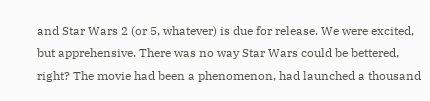and Star Wars 2 (or 5, whatever) is due for release. We were excited, but apprehensive. There was no way Star Wars could be bettered, right? The movie had been a phenomenon, had launched a thousand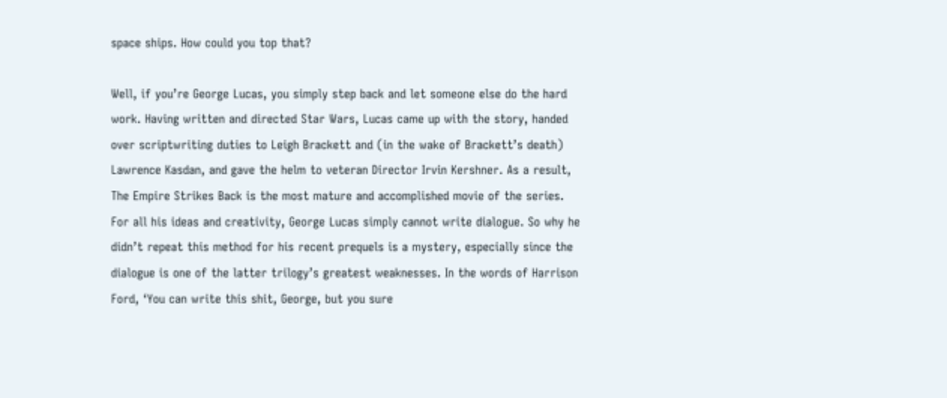space ships. How could you top that?

Well, if you’re George Lucas, you simply step back and let someone else do the hard work. Having written and directed Star Wars, Lucas came up with the story, handed over scriptwriting duties to Leigh Brackett and (in the wake of Brackett’s death) Lawrence Kasdan, and gave the helm to veteran Director Irvin Kershner. As a result, The Empire Strikes Back is the most mature and accomplished movie of the series. For all his ideas and creativity, George Lucas simply cannot write dialogue. So why he didn’t repeat this method for his recent prequels is a mystery, especially since the dialogue is one of the latter trilogy’s greatest weaknesses. In the words of Harrison Ford, ‘You can write this shit, George, but you sure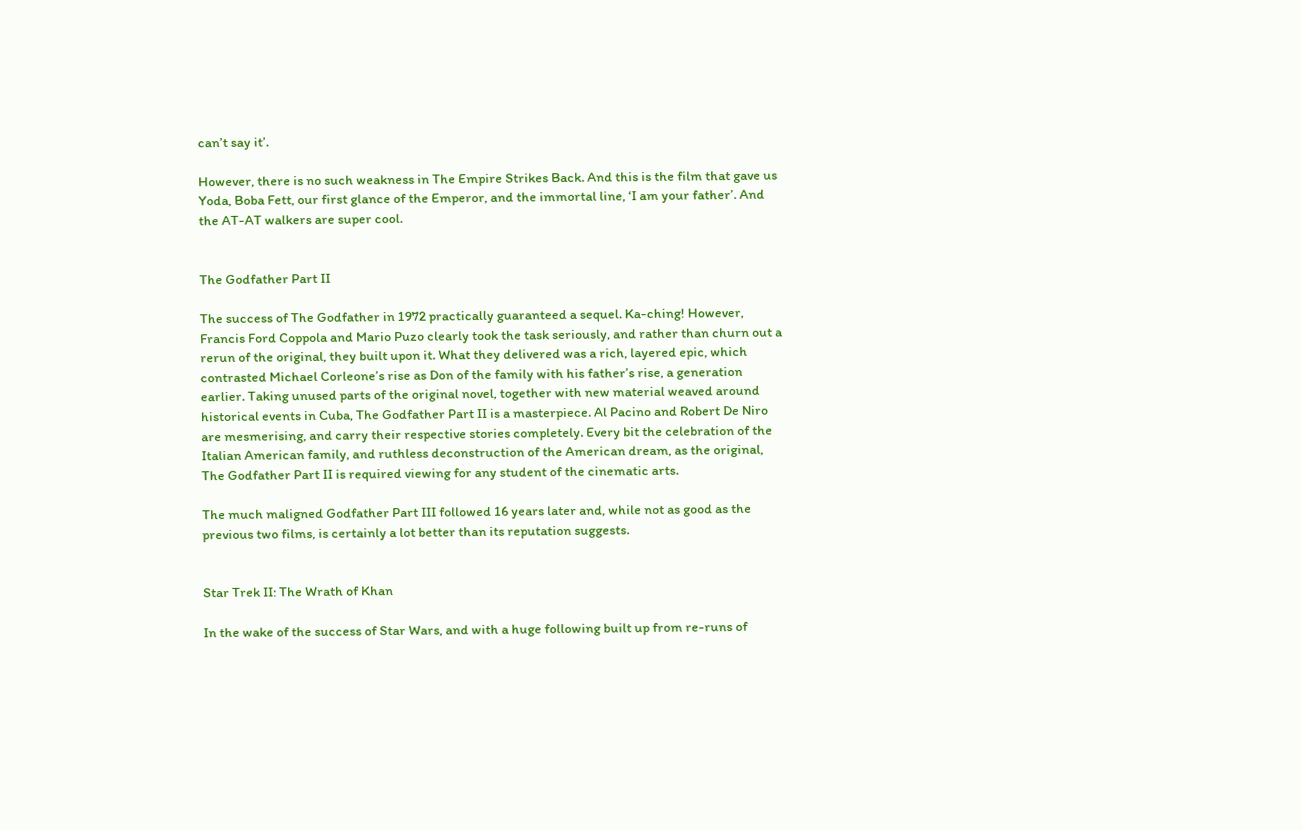can’t say it’.

However, there is no such weakness in The Empire Strikes Back. And this is the film that gave us Yoda, Boba Fett, our first glance of the Emperor, and the immortal line, ‘I am your father’. And the AT-AT walkers are super cool.


The Godfather Part II

The success of The Godfather in 1972 practically guaranteed a sequel. Ka-ching! However, Francis Ford Coppola and Mario Puzo clearly took the task seriously, and rather than churn out a rerun of the original, they built upon it. What they delivered was a rich, layered epic, which contrasted Michael Corleone’s rise as Don of the family with his father’s rise, a generation earlier. Taking unused parts of the original novel, together with new material weaved around historical events in Cuba, The Godfather Part II is a masterpiece. Al Pacino and Robert De Niro are mesmerising, and carry their respective stories completely. Every bit the celebration of the Italian American family, and ruthless deconstruction of the American dream, as the original, The Godfather Part II is required viewing for any student of the cinematic arts.

The much maligned Godfather Part III followed 16 years later and, while not as good as the previous two films, is certainly a lot better than its reputation suggests.


Star Trek II: The Wrath of Khan

In the wake of the success of Star Wars, and with a huge following built up from re-runs of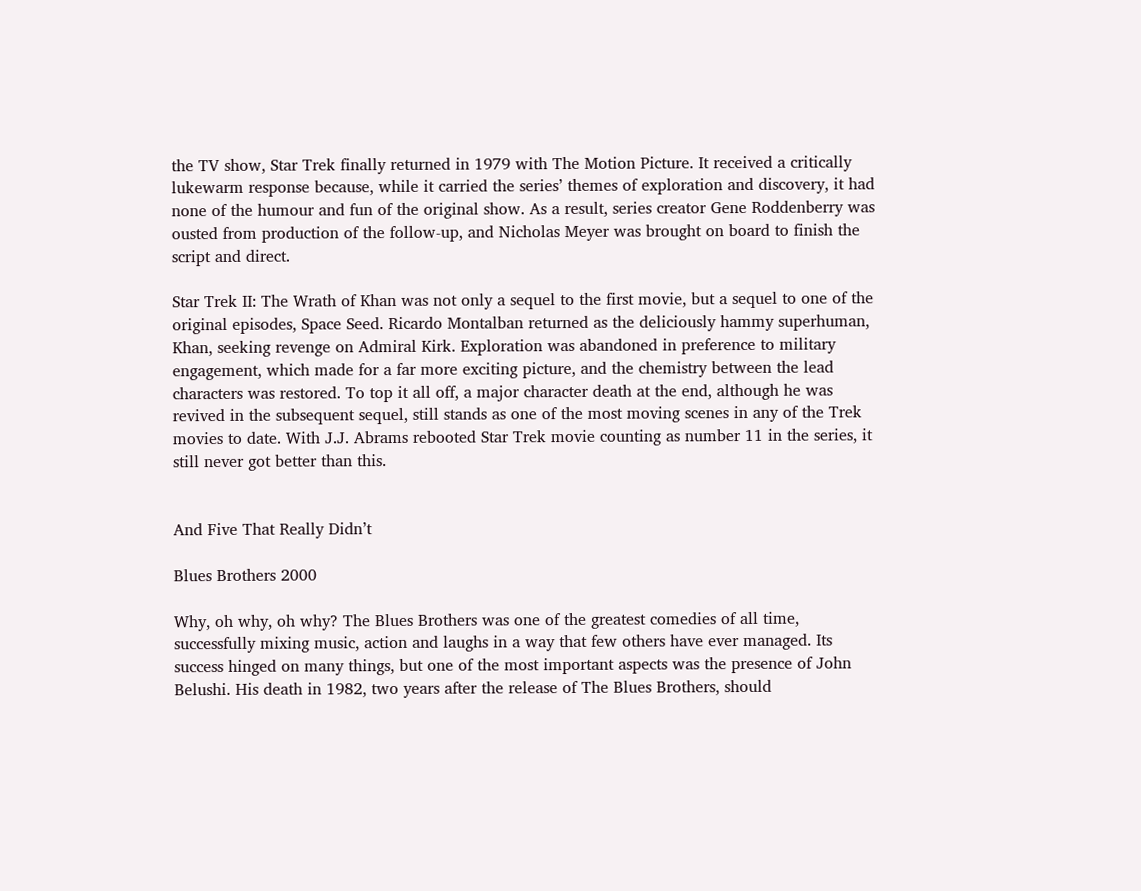the TV show, Star Trek finally returned in 1979 with The Motion Picture. It received a critically lukewarm response because, while it carried the series’ themes of exploration and discovery, it had none of the humour and fun of the original show. As a result, series creator Gene Roddenberry was ousted from production of the follow-up, and Nicholas Meyer was brought on board to finish the script and direct.

Star Trek II: The Wrath of Khan was not only a sequel to the first movie, but a sequel to one of the original episodes, Space Seed. Ricardo Montalban returned as the deliciously hammy superhuman, Khan, seeking revenge on Admiral Kirk. Exploration was abandoned in preference to military engagement, which made for a far more exciting picture, and the chemistry between the lead characters was restored. To top it all off, a major character death at the end, although he was revived in the subsequent sequel, still stands as one of the most moving scenes in any of the Trek movies to date. With J.J. Abrams rebooted Star Trek movie counting as number 11 in the series, it still never got better than this.


And Five That Really Didn’t

Blues Brothers 2000

Why, oh why, oh why? The Blues Brothers was one of the greatest comedies of all time, successfully mixing music, action and laughs in a way that few others have ever managed. Its success hinged on many things, but one of the most important aspects was the presence of John Belushi. His death in 1982, two years after the release of The Blues Brothers, should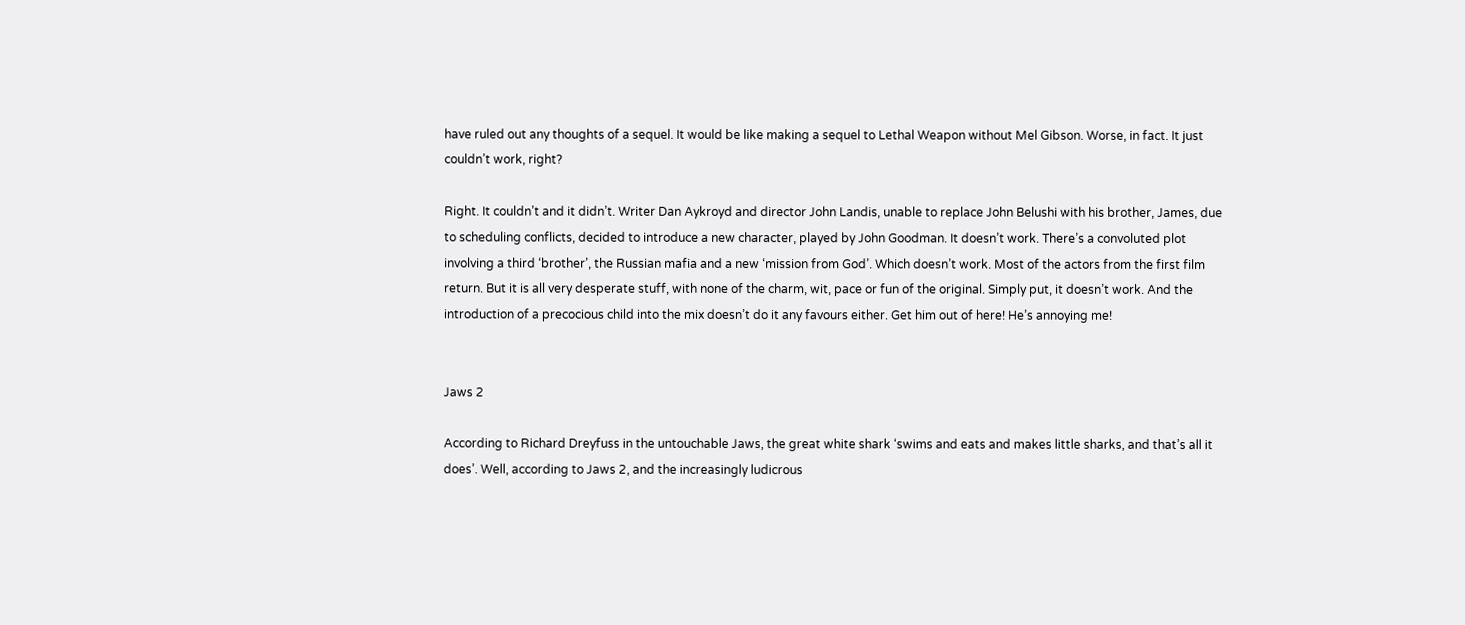have ruled out any thoughts of a sequel. It would be like making a sequel to Lethal Weapon without Mel Gibson. Worse, in fact. It just couldn’t work, right?

Right. It couldn’t and it didn’t. Writer Dan Aykroyd and director John Landis, unable to replace John Belushi with his brother, James, due to scheduling conflicts, decided to introduce a new character, played by John Goodman. It doesn’t work. There’s a convoluted plot involving a third ‘brother’, the Russian mafia and a new ‘mission from God’. Which doesn’t work. Most of the actors from the first film return. But it is all very desperate stuff, with none of the charm, wit, pace or fun of the original. Simply put, it doesn’t work. And the introduction of a precocious child into the mix doesn’t do it any favours either. Get him out of here! He’s annoying me!


Jaws 2

According to Richard Dreyfuss in the untouchable Jaws, the great white shark ‘swims and eats and makes little sharks, and that’s all it does’. Well, according to Jaws 2, and the increasingly ludicrous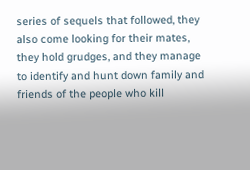series of sequels that followed, they also come looking for their mates, they hold grudges, and they manage to identify and hunt down family and friends of the people who kill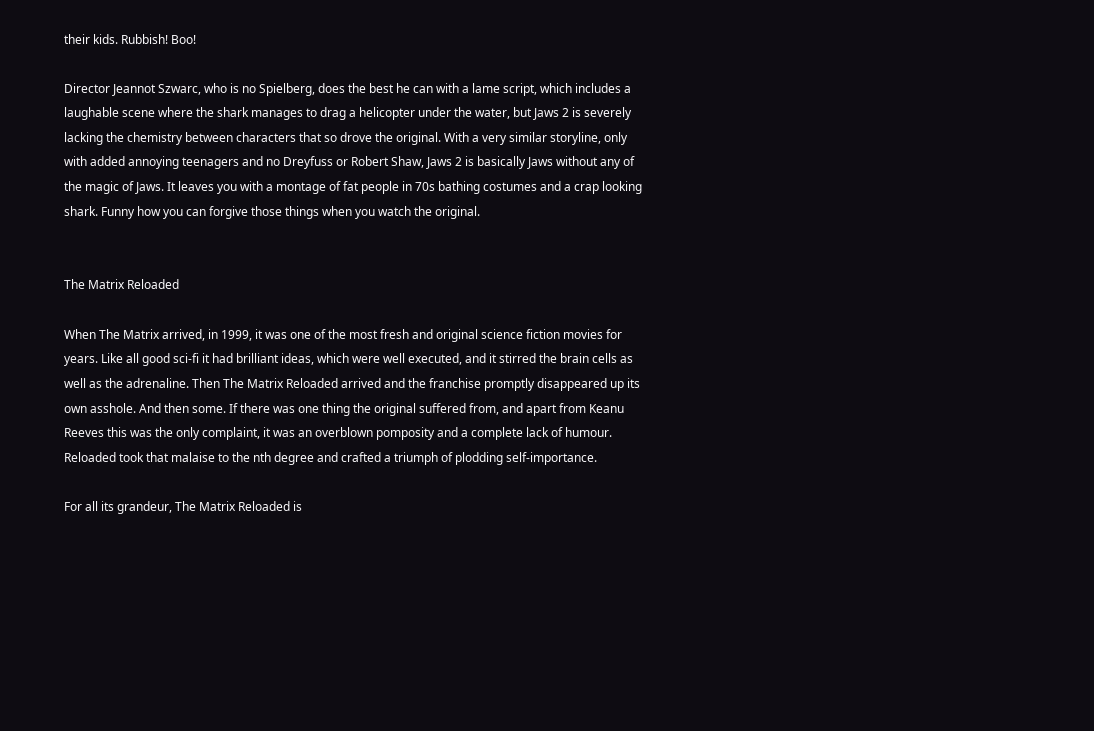their kids. Rubbish! Boo!

Director Jeannot Szwarc, who is no Spielberg, does the best he can with a lame script, which includes a laughable scene where the shark manages to drag a helicopter under the water, but Jaws 2 is severely lacking the chemistry between characters that so drove the original. With a very similar storyline, only with added annoying teenagers and no Dreyfuss or Robert Shaw, Jaws 2 is basically Jaws without any of the magic of Jaws. It leaves you with a montage of fat people in 70s bathing costumes and a crap looking shark. Funny how you can forgive those things when you watch the original.


The Matrix Reloaded

When The Matrix arrived, in 1999, it was one of the most fresh and original science fiction movies for years. Like all good sci-fi it had brilliant ideas, which were well executed, and it stirred the brain cells as well as the adrenaline. Then The Matrix Reloaded arrived and the franchise promptly disappeared up its own asshole. And then some. If there was one thing the original suffered from, and apart from Keanu Reeves this was the only complaint, it was an overblown pomposity and a complete lack of humour. Reloaded took that malaise to the nth degree and crafted a triumph of plodding self-importance.

For all its grandeur, The Matrix Reloaded is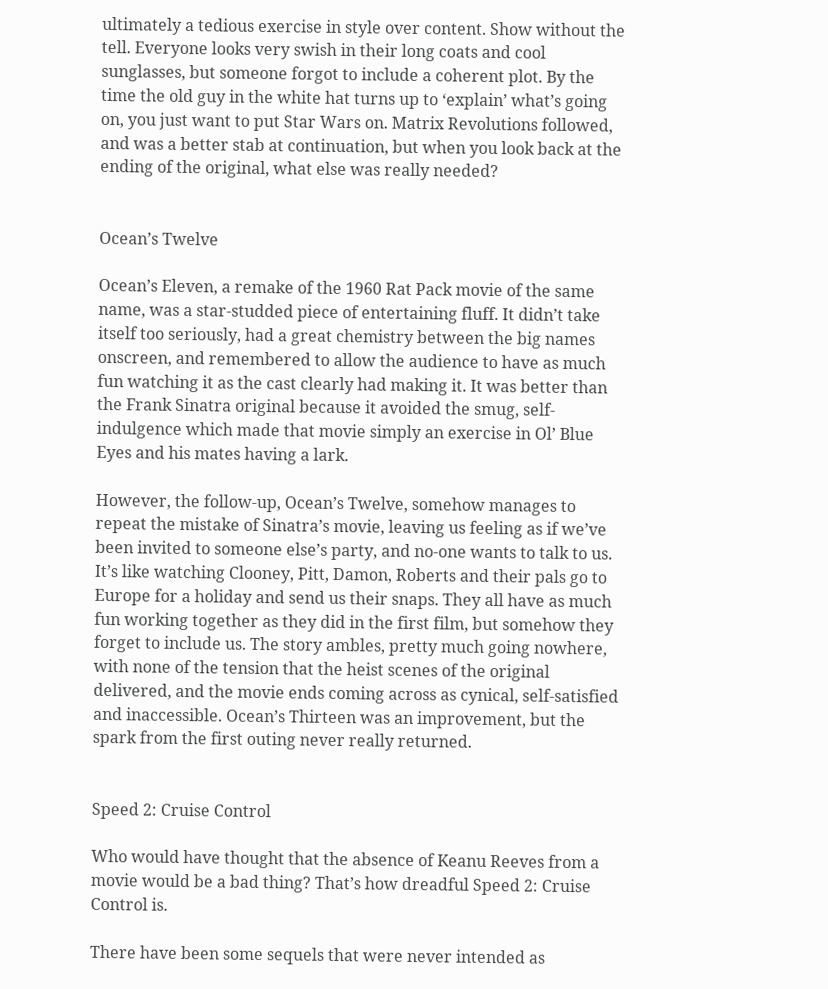ultimately a tedious exercise in style over content. Show without the tell. Everyone looks very swish in their long coats and cool sunglasses, but someone forgot to include a coherent plot. By the time the old guy in the white hat turns up to ‘explain’ what’s going on, you just want to put Star Wars on. Matrix Revolutions followed, and was a better stab at continuation, but when you look back at the ending of the original, what else was really needed?


Ocean’s Twelve

Ocean’s Eleven, a remake of the 1960 Rat Pack movie of the same name, was a star-studded piece of entertaining fluff. It didn’t take itself too seriously, had a great chemistry between the big names onscreen, and remembered to allow the audience to have as much fun watching it as the cast clearly had making it. It was better than the Frank Sinatra original because it avoided the smug, self-indulgence which made that movie simply an exercise in Ol’ Blue Eyes and his mates having a lark.

However, the follow-up, Ocean’s Twelve, somehow manages to repeat the mistake of Sinatra’s movie, leaving us feeling as if we’ve been invited to someone else’s party, and no-one wants to talk to us. It’s like watching Clooney, Pitt, Damon, Roberts and their pals go to Europe for a holiday and send us their snaps. They all have as much fun working together as they did in the first film, but somehow they forget to include us. The story ambles, pretty much going nowhere, with none of the tension that the heist scenes of the original delivered, and the movie ends coming across as cynical, self-satisfied and inaccessible. Ocean’s Thirteen was an improvement, but the spark from the first outing never really returned.


Speed 2: Cruise Control

Who would have thought that the absence of Keanu Reeves from a movie would be a bad thing? That’s how dreadful Speed 2: Cruise Control is.

There have been some sequels that were never intended as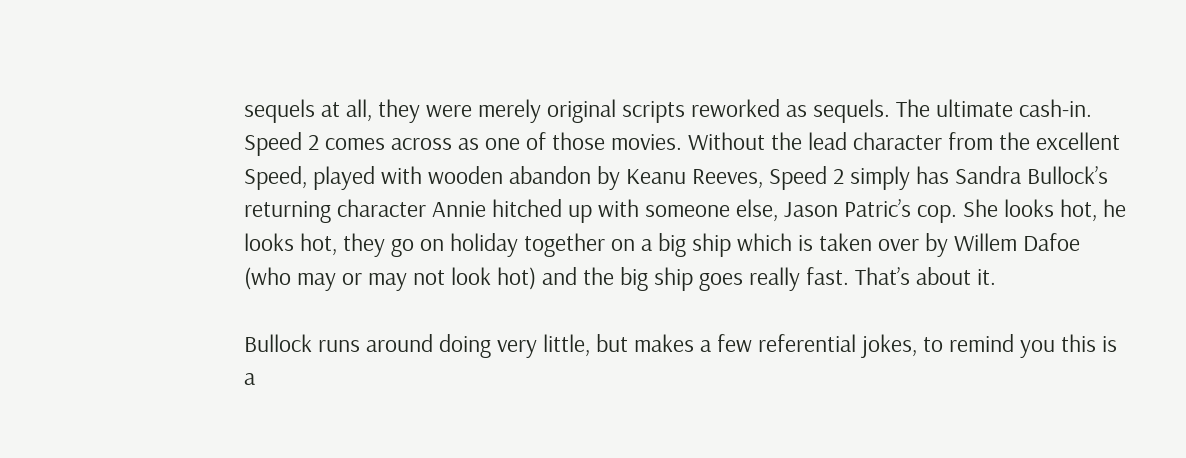sequels at all, they were merely original scripts reworked as sequels. The ultimate cash-in. Speed 2 comes across as one of those movies. Without the lead character from the excellent Speed, played with wooden abandon by Keanu Reeves, Speed 2 simply has Sandra Bullock’s returning character Annie hitched up with someone else, Jason Patric’s cop. She looks hot, he looks hot, they go on holiday together on a big ship which is taken over by Willem Dafoe (who may or may not look hot) and the big ship goes really fast. That’s about it.

Bullock runs around doing very little, but makes a few referential jokes, to remind you this is a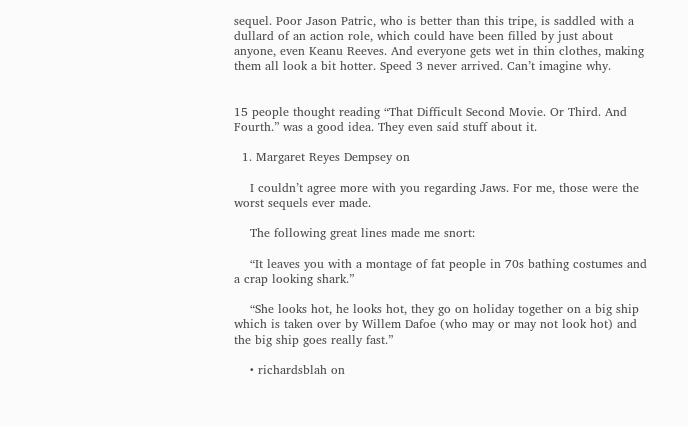sequel. Poor Jason Patric, who is better than this tripe, is saddled with a dullard of an action role, which could have been filled by just about anyone, even Keanu Reeves. And everyone gets wet in thin clothes, making them all look a bit hotter. Speed 3 never arrived. Can’t imagine why.


15 people thought reading “That Difficult Second Movie. Or Third. And Fourth.” was a good idea. They even said stuff about it.

  1. Margaret Reyes Dempsey on

    I couldn’t agree more with you regarding Jaws. For me, those were the worst sequels ever made.

    The following great lines made me snort:

    “It leaves you with a montage of fat people in 70s bathing costumes and a crap looking shark.”

    “She looks hot, he looks hot, they go on holiday together on a big ship which is taken over by Willem Dafoe (who may or may not look hot) and the big ship goes really fast.”

    • richardsblah on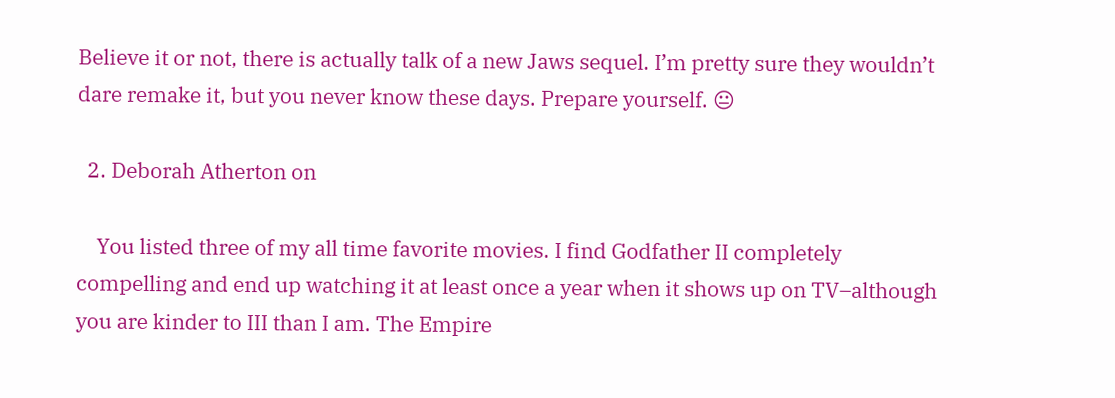Believe it or not, there is actually talk of a new Jaws sequel. I’m pretty sure they wouldn’t dare remake it, but you never know these days. Prepare yourself. 😐

  2. Deborah Atherton on

    You listed three of my all time favorite movies. I find Godfather II completely compelling and end up watching it at least once a year when it shows up on TV–although you are kinder to III than I am. The Empire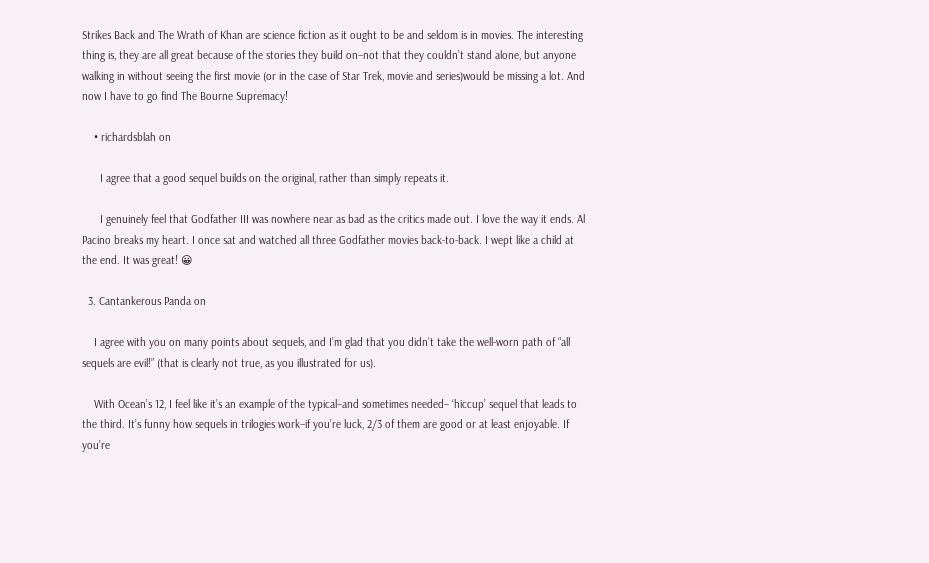Strikes Back and The Wrath of Khan are science fiction as it ought to be and seldom is in movies. The interesting thing is, they are all great because of the stories they build on–not that they couldn’t stand alone, but anyone walking in without seeing the first movie (or in the case of Star Trek, movie and series)would be missing a lot. And now I have to go find The Bourne Supremacy!

    • richardsblah on

      I agree that a good sequel builds on the original, rather than simply repeats it.

      I genuinely feel that Godfather III was nowhere near as bad as the critics made out. I love the way it ends. Al Pacino breaks my heart. I once sat and watched all three Godfather movies back-to-back. I wept like a child at the end. It was great! 😀

  3. Cantankerous Panda on

    I agree with you on many points about sequels, and I’m glad that you didn’t take the well-worn path of “all sequels are evil!” (that is clearly not true, as you illustrated for us).

    With Ocean’s 12, I feel like it’s an example of the typical–and sometimes needed– ‘hiccup’ sequel that leads to the third. It’s funny how sequels in trilogies work–if you’re luck, 2/3 of them are good or at least enjoyable. If you’re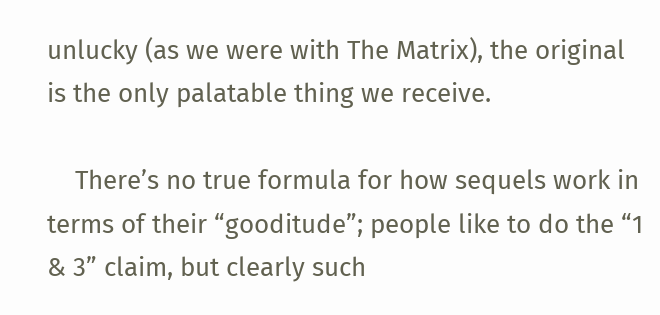unlucky (as we were with The Matrix), the original is the only palatable thing we receive.

    There’s no true formula for how sequels work in terms of their “gooditude”; people like to do the “1 & 3” claim, but clearly such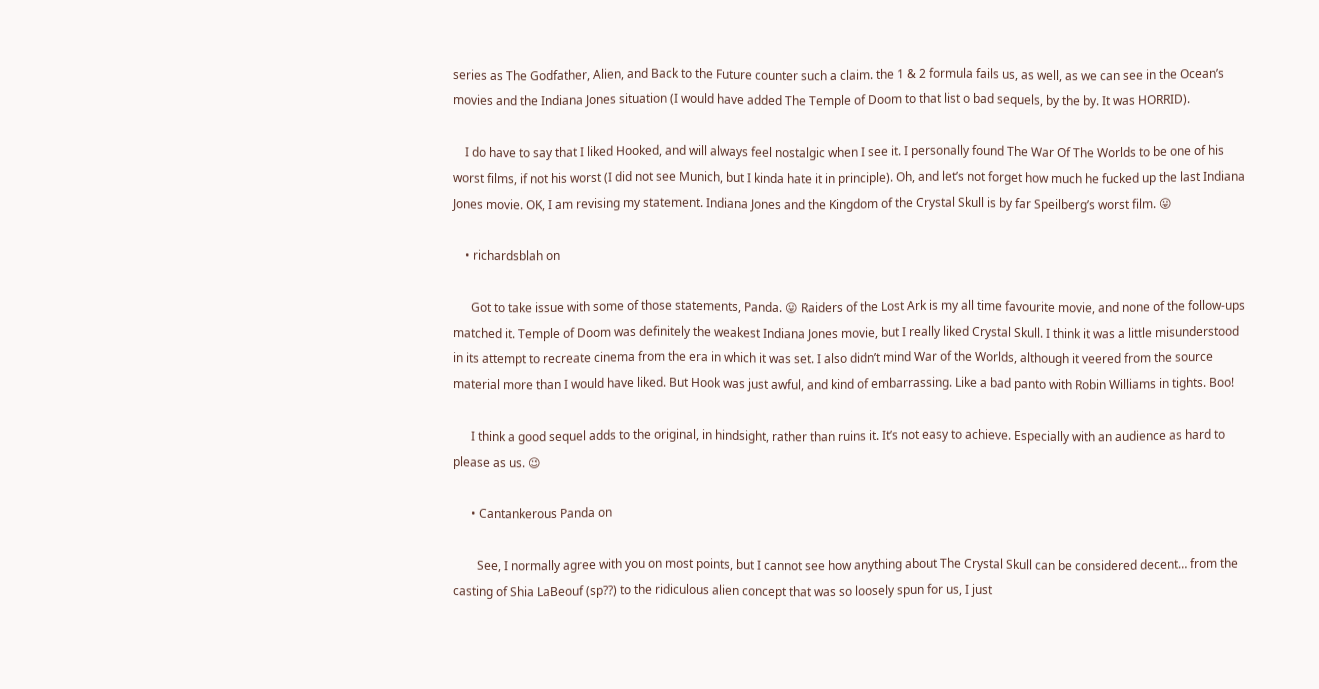series as The Godfather, Alien, and Back to the Future counter such a claim. the 1 & 2 formula fails us, as well, as we can see in the Ocean’s movies and the Indiana Jones situation (I would have added The Temple of Doom to that list o bad sequels, by the by. It was HORRID).

    I do have to say that I liked Hooked, and will always feel nostalgic when I see it. I personally found The War Of The Worlds to be one of his worst films, if not his worst (I did not see Munich, but I kinda hate it in principle). Oh, and let’s not forget how much he fucked up the last Indiana Jones movie. OK, I am revising my statement. Indiana Jones and the Kingdom of the Crystal Skull is by far Speilberg’s worst film. 😛

    • richardsblah on

      Got to take issue with some of those statements, Panda. 😛 Raiders of the Lost Ark is my all time favourite movie, and none of the follow-ups matched it. Temple of Doom was definitely the weakest Indiana Jones movie, but I really liked Crystal Skull. I think it was a little misunderstood in its attempt to recreate cinema from the era in which it was set. I also didn’t mind War of the Worlds, although it veered from the source material more than I would have liked. But Hook was just awful, and kind of embarrassing. Like a bad panto with Robin Williams in tights. Boo!

      I think a good sequel adds to the original, in hindsight, rather than ruins it. It’s not easy to achieve. Especially with an audience as hard to please as us. 😉

      • Cantankerous Panda on

        See, I normally agree with you on most points, but I cannot see how anything about The Crystal Skull can be considered decent… from the casting of Shia LaBeouf (sp??) to the ridiculous alien concept that was so loosely spun for us, I just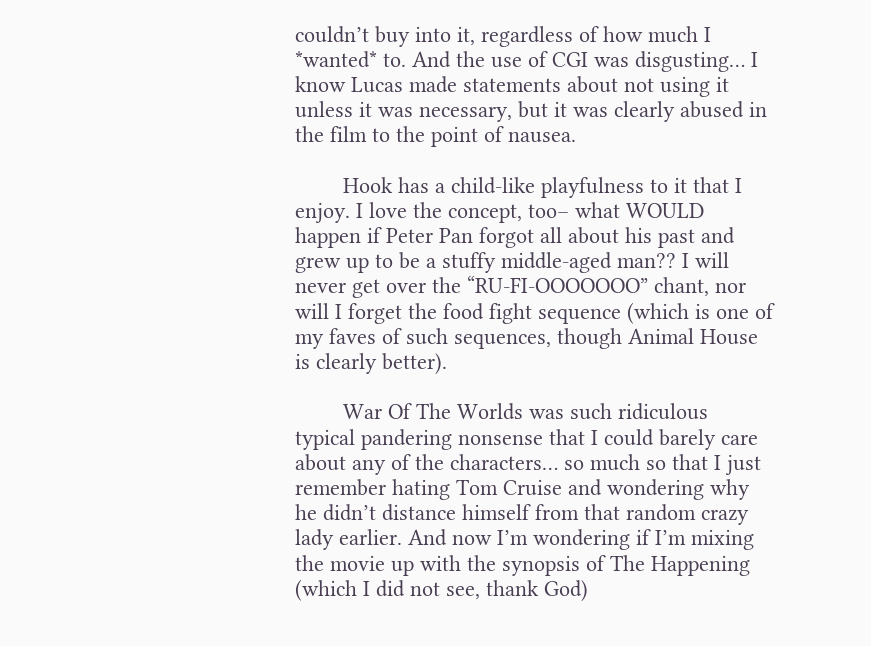couldn’t buy into it, regardless of how much I *wanted* to. And the use of CGI was disgusting… I know Lucas made statements about not using it unless it was necessary, but it was clearly abused in the film to the point of nausea.

        Hook has a child-like playfulness to it that I enjoy. I love the concept, too– what WOULD happen if Peter Pan forgot all about his past and grew up to be a stuffy middle-aged man?? I will never get over the “RU-FI-OOOOOOO” chant, nor will I forget the food fight sequence (which is one of my faves of such sequences, though Animal House is clearly better).

        War Of The Worlds was such ridiculous typical pandering nonsense that I could barely care about any of the characters… so much so that I just remember hating Tom Cruise and wondering why he didn’t distance himself from that random crazy lady earlier. And now I’m wondering if I’m mixing the movie up with the synopsis of The Happening (which I did not see, thank God)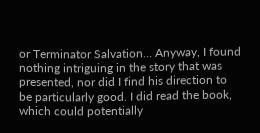or Terminator Salvation… Anyway, I found nothing intriguing in the story that was presented, nor did I find his direction to be particularly good. I did read the book, which could potentially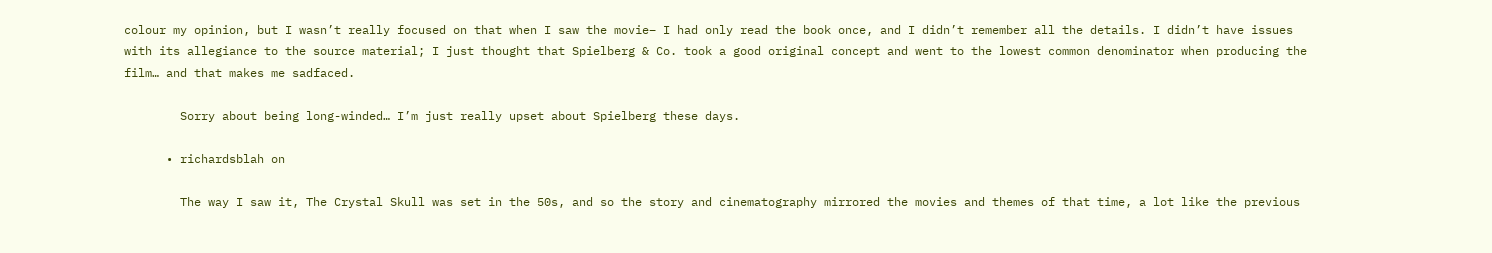colour my opinion, but I wasn’t really focused on that when I saw the movie– I had only read the book once, and I didn’t remember all the details. I didn’t have issues with its allegiance to the source material; I just thought that Spielberg & Co. took a good original concept and went to the lowest common denominator when producing the film… and that makes me sadfaced.

        Sorry about being long-winded… I’m just really upset about Spielberg these days.

      • richardsblah on

        The way I saw it, The Crystal Skull was set in the 50s, and so the story and cinematography mirrored the movies and themes of that time, a lot like the previous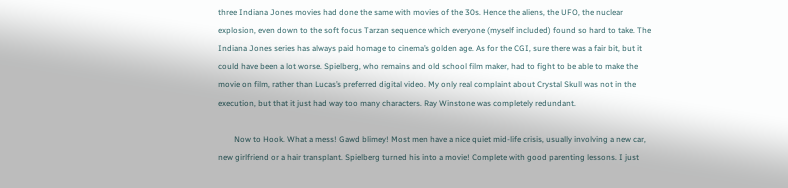three Indiana Jones movies had done the same with movies of the 30s. Hence the aliens, the UFO, the nuclear explosion, even down to the soft focus Tarzan sequence which everyone (myself included) found so hard to take. The Indiana Jones series has always paid homage to cinema’s golden age. As for the CGI, sure there was a fair bit, but it could have been a lot worse. Spielberg, who remains and old school film maker, had to fight to be able to make the movie on film, rather than Lucas’s preferred digital video. My only real complaint about Crystal Skull was not in the execution, but that it just had way too many characters. Ray Winstone was completely redundant.

        Now to Hook. What a mess! Gawd blimey! Most men have a nice quiet mid-life crisis, usually involving a new car, new girlfriend or a hair transplant. Spielberg turned his into a movie! Complete with good parenting lessons. I just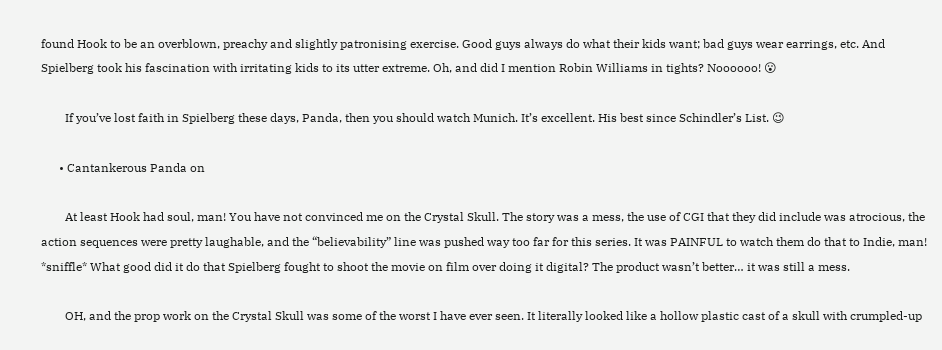found Hook to be an overblown, preachy and slightly patronising exercise. Good guys always do what their kids want; bad guys wear earrings, etc. And Spielberg took his fascination with irritating kids to its utter extreme. Oh, and did I mention Robin Williams in tights? Noooooo! 😮

        If you’ve lost faith in Spielberg these days, Panda, then you should watch Munich. It’s excellent. His best since Schindler’s List. 😉

      • Cantankerous Panda on

        At least Hook had soul, man! You have not convinced me on the Crystal Skull. The story was a mess, the use of CGI that they did include was atrocious, the action sequences were pretty laughable, and the “believability” line was pushed way too far for this series. It was PAINFUL to watch them do that to Indie, man! *sniffle* What good did it do that Spielberg fought to shoot the movie on film over doing it digital? The product wasn’t better… it was still a mess.

        OH, and the prop work on the Crystal Skull was some of the worst I have ever seen. It literally looked like a hollow plastic cast of a skull with crumpled-up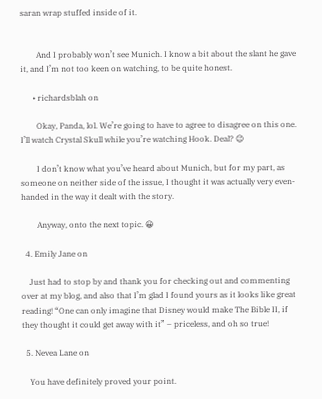saran wrap stuffed inside of it.


        And I probably won’t see Munich. I know a bit about the slant he gave it, and I’m not too keen on watching, to be quite honest.

      • richardsblah on

        Okay, Panda, lol. We’re going to have to agree to disagree on this one. I’ll watch Crystal Skull while you’re watching Hook. Deal? 😉

        I don’t know what you’ve heard about Munich, but for my part, as someone on neither side of the issue, I thought it was actually very even-handed in the way it dealt with the story.

        Anyway, onto the next topic. 😀

  4. Emily Jane on

    Just had to stop by and thank you for checking out and commenting over at my blog, and also that I’m glad I found yours as it looks like great reading! “One can only imagine that Disney would make The Bible II, if they thought it could get away with it” – priceless, and oh so true!

  5. Nevea Lane on

    You have definitely proved your point.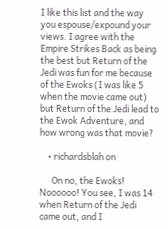I like this list and the way you espouse/expound your views. I agree with the Empire Strikes Back as being the best but Return of the Jedi was fun for me because of the Ewoks (I was like 5 when the movie came out) but Return of the Jedi lead to the Ewok Adventure, and how wrong was that movie?

    • richardsblah on

      On no, the Ewoks! Noooooo! You see, I was 14 when Return of the Jedi came out, and I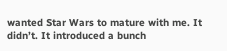wanted Star Wars to mature with me. It didn’t. It introduced a bunch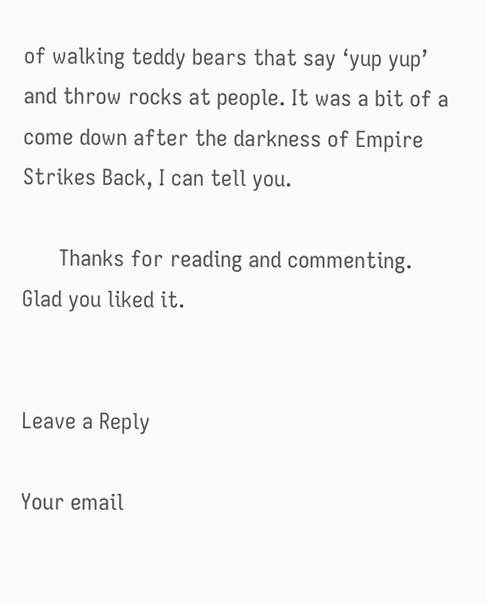of walking teddy bears that say ‘yup yup’ and throw rocks at people. It was a bit of a come down after the darkness of Empire Strikes Back, I can tell you.

      Thanks for reading and commenting. Glad you liked it.


Leave a Reply

Your email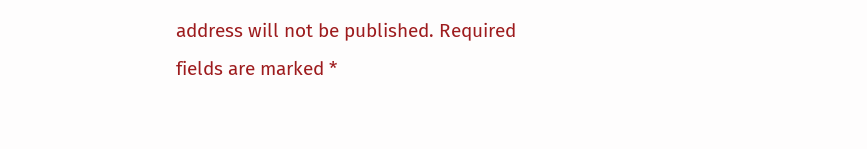address will not be published. Required fields are marked *